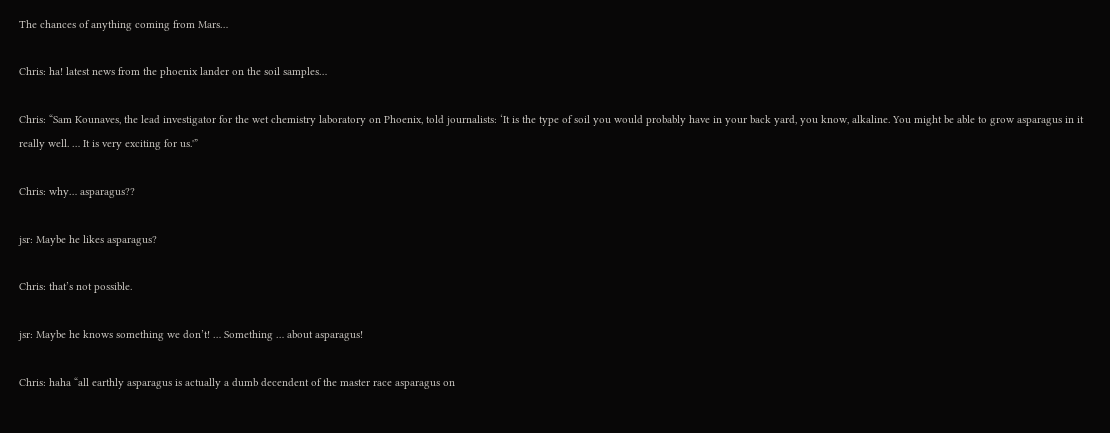The chances of anything coming from Mars…

Chris: ha! latest news from the phoenix lander on the soil samples…

Chris: “Sam Kounaves, the lead investigator for the wet chemistry laboratory on Phoenix, told journalists: ‘It is the type of soil you would probably have in your back yard, you know, alkaline. You might be able to grow asparagus in it really well. … It is very exciting for us.'”

Chris: why… asparagus??

jsr: Maybe he likes asparagus?

Chris: that’s not possible.

jsr: Maybe he knows something we don’t! … Something … about asparagus!

Chris: haha “all earthly asparagus is actually a dumb decendent of the master race asparagus on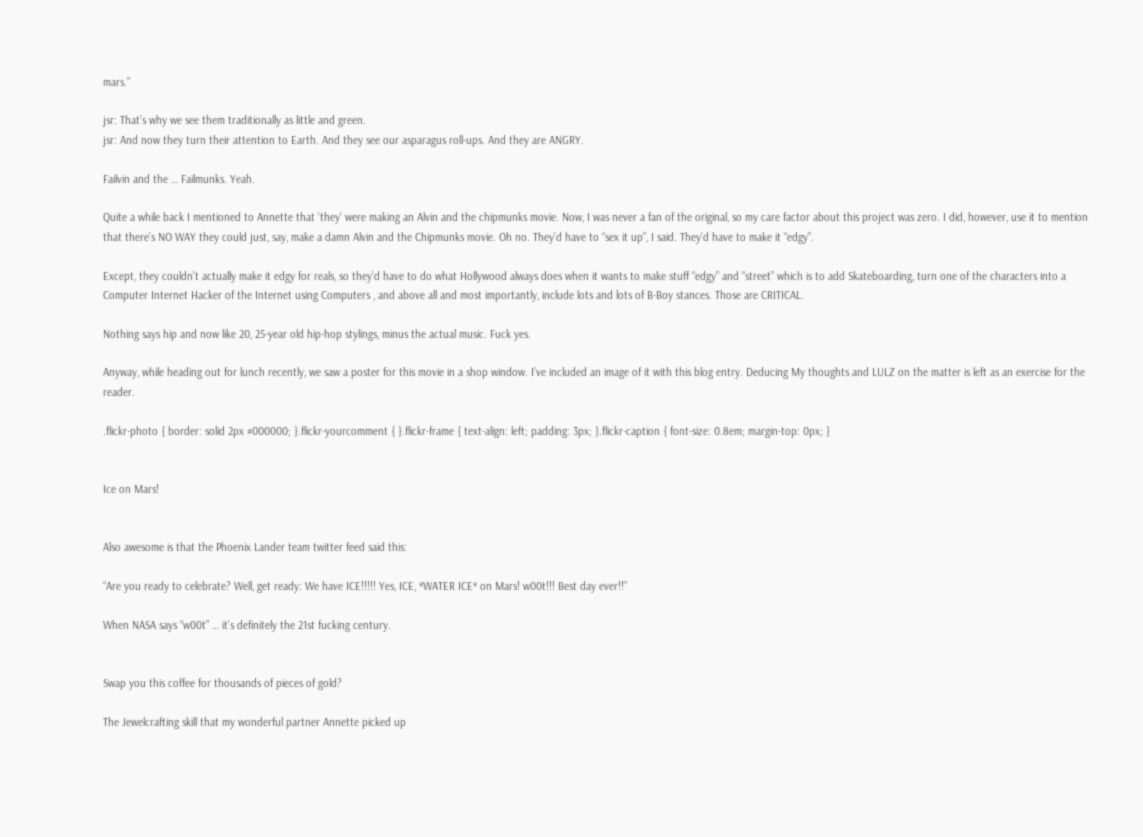mars.”

jsr: That’s why we see them traditionally as little and green.
jsr: And now they turn their attention to Earth. And they see our asparagus roll-ups. And they are ANGRY.

Failvin and the … Failmunks. Yeah.

Quite a while back I mentioned to Annette that ‘they’ were making an Alvin and the chipmunks movie. Now, I was never a fan of the original, so my care factor about this project was zero. I did, however, use it to mention that there’s NO WAY they could just, say, make a damn Alvin and the Chipmunks movie. Oh no. They’d have to “sex it up”, I said. They’d have to make it “edgy”.

Except, they couldn’t actually make it edgy for reals, so they’d have to do what Hollywood always does when it wants to make stuff “edgy” and “street” which is to add Skateboarding, turn one of the characters into a Computer Internet Hacker of the Internet using Computers , and above all and most importantly, include lots and lots of B-Boy stances. Those are CRITICAL.

Nothing says hip and now like 20, 25-year old hip-hop stylings, minus the actual music. Fuck yes.

Anyway, while heading out for lunch recently, we saw a poster for this movie in a shop window. I’ve included an image of it with this blog entry. Deducing My thoughts and LULZ on the matter is left as an exercise for the reader.

.flickr-photo { border: solid 2px #000000; }.flickr-yourcomment { }.flickr-frame { text-align: left; padding: 3px; }.flickr-caption { font-size: 0.8em; margin-top: 0px; }


Ice on Mars!


Also awesome is that the Phoenix Lander team twitter feed said this:

“Are you ready to celebrate? Well, get ready: We have ICE!!!!! Yes, ICE, *WATER ICE* on Mars! w00t!!! Best day ever!!”

When NASA says “w00t” … it’s definitely the 21st fucking century.


Swap you this coffee for thousands of pieces of gold?

The Jewelcrafting skill that my wonderful partner Annette picked up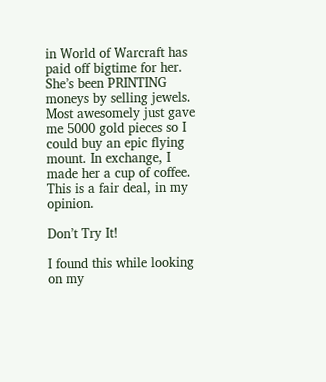in World of Warcraft has paid off bigtime for her. She’s been PRINTING moneys by selling jewels. Most awesomely just gave me 5000 gold pieces so I could buy an epic flying mount. In exchange, I made her a cup of coffee. This is a fair deal, in my opinion.

Don’t Try It!

I found this while looking on my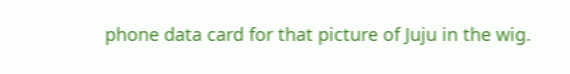phone data card for that picture of Juju in the wig.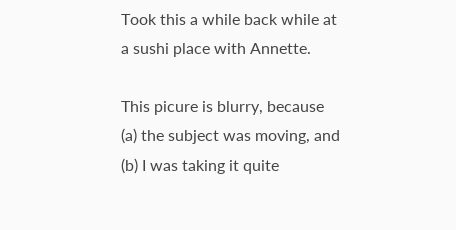Took this a while back while at a sushi place with Annette.

This picure is blurry, because (a) the subject was moving, and (b) I was taking it quite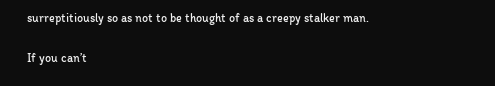surreptitiously so as not to be thought of as a creepy stalker man.

If you can’t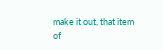make it out, that item of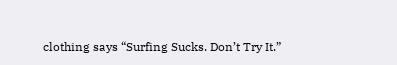clothing says “Surfing Sucks. Don’t Try It.”